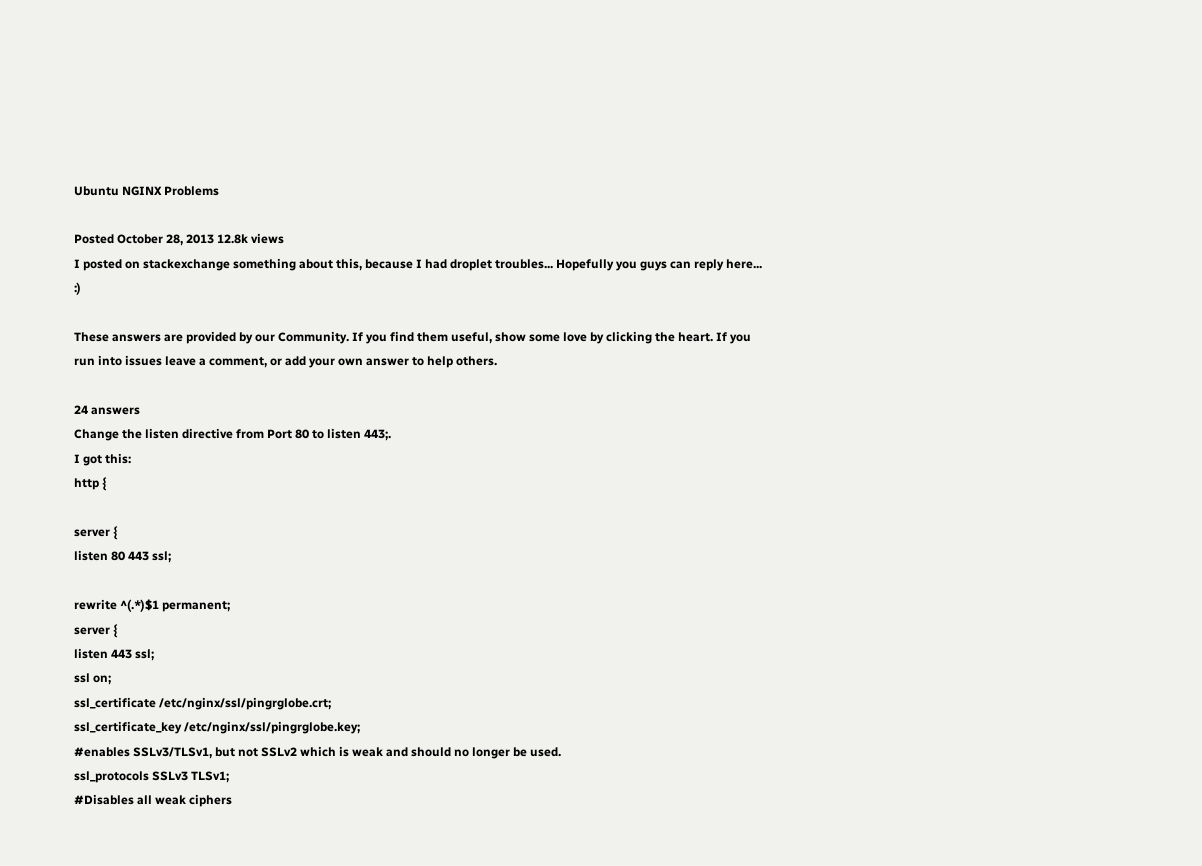Ubuntu NGINX Problems

Posted October 28, 2013 12.8k views
I posted on stackexchange something about this, because I had droplet troubles... Hopefully you guys can reply here... :)

These answers are provided by our Community. If you find them useful, show some love by clicking the heart. If you run into issues leave a comment, or add your own answer to help others.

24 answers
Change the listen directive from Port 80 to listen 443;.
I got this:
http {

server {
listen 80 443 ssl;

rewrite ^(.*)$1 permanent;
server {
listen 443 ssl;
ssl on;
ssl_certificate /etc/nginx/ssl/pingrglobe.crt;
ssl_certificate_key /etc/nginx/ssl/pingrglobe.key;
#enables SSLv3/TLSv1, but not SSLv2 which is weak and should no longer be used.
ssl_protocols SSLv3 TLSv1;
#Disables all weak ciphers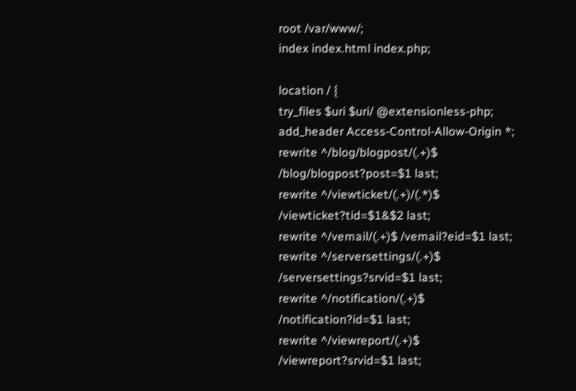root /var/www/;
index index.html index.php;

location / {
try_files $uri $uri/ @extensionless-php;
add_header Access-Control-Allow-Origin *;
rewrite ^/blog/blogpost/(.+)$ /blog/blogpost?post=$1 last;
rewrite ^/viewticket/(.+)/(.*)$ /viewticket?tid=$1&$2 last;
rewrite ^/vemail/(.+)$ /vemail?eid=$1 last;
rewrite ^/serversettings/(.+)$ /serversettings?srvid=$1 last;
rewrite ^/notification/(.+)$ /notification?id=$1 last;
rewrite ^/viewreport/(.+)$ /viewreport?srvid=$1 last;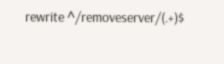rewrite ^/removeserver/(.+)$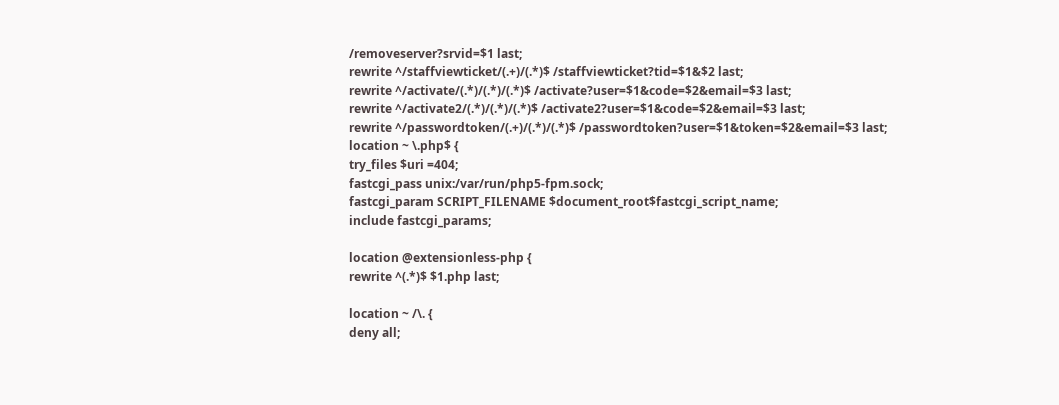/removeserver?srvid=$1 last;
rewrite ^/staffviewticket/(.+)/(.*)$ /staffviewticket?tid=$1&$2 last;
rewrite ^/activate/(.*)/(.*)/(.*)$ /activate?user=$1&code=$2&email=$3 last;
rewrite ^/activate2/(.*)/(.*)/(.*)$ /activate2?user=$1&code=$2&email=$3 last;
rewrite ^/passwordtoken/(.+)/(.*)/(.*)$ /passwordtoken?user=$1&token=$2&email=$3 last;
location ~ \.php$ {
try_files $uri =404;
fastcgi_pass unix:/var/run/php5-fpm.sock;
fastcgi_param SCRIPT_FILENAME $document_root$fastcgi_script_name;
include fastcgi_params;

location @extensionless-php {
rewrite ^(.*)$ $1.php last;

location ~ /\. {
deny all;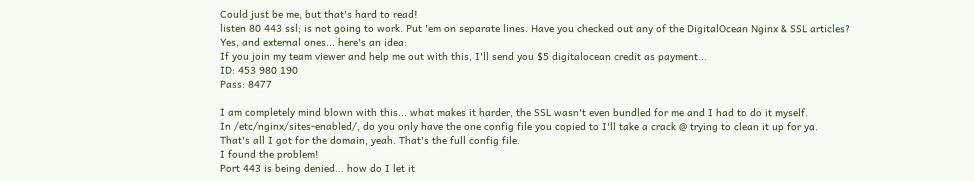Could just be me, but that's hard to read!
listen 80 443 ssl; is not going to work. Put 'em on separate lines. Have you checked out any of the DigitalOcean Nginx & SSL articles?
Yes, and external ones... here's an idea:
If you join my team viewer and help me out with this, I'll send you $5 digitalocean credit as payment...
ID: 453 980 190
Pass: 8477

I am completely mind blown with this... what makes it harder, the SSL wasn't even bundled for me and I had to do it myself.
In /etc/nginx/sites-enabled/, do you only have the one config file you copied to I'll take a crack @ trying to clean it up for ya.
That's all I got for the domain, yeah. That's the full config file.
I found the problem!
Port 443 is being denied... how do I let it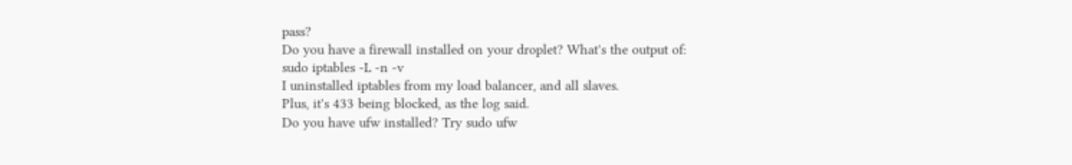pass?
Do you have a firewall installed on your droplet? What's the output of:
sudo iptables -L -n -v
I uninstalled iptables from my load balancer, and all slaves.
Plus, it's 433 being blocked, as the log said.
Do you have ufw installed? Try sudo ufw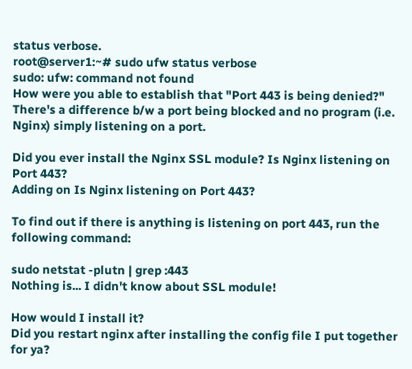status verbose.
root@server1:~# sudo ufw status verbose
sudo: ufw: command not found
How were you able to establish that "Port 443 is being denied?" There's a difference b/w a port being blocked and no program (i.e. Nginx) simply listening on a port.

Did you ever install the Nginx SSL module? Is Nginx listening on Port 443?
Adding on Is Nginx listening on Port 443?

To find out if there is anything is listening on port 443, run the following command:

sudo netstat -plutn | grep :443
Nothing is... I didn't know about SSL module!

How would I install it?
Did you restart nginx after installing the config file I put together for ya?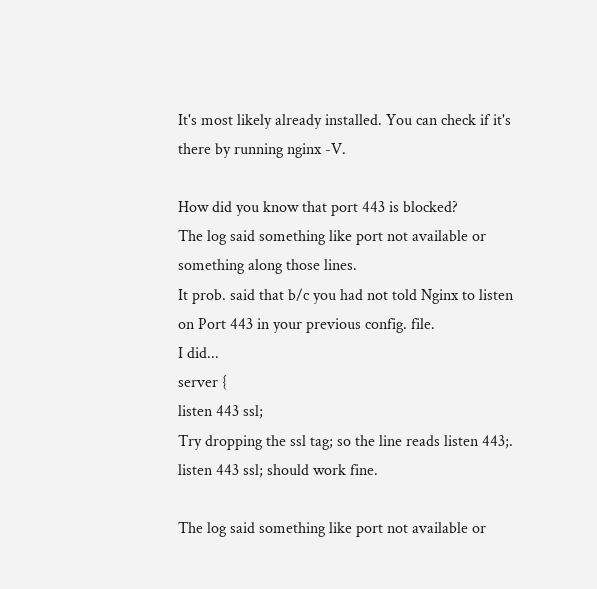It's most likely already installed. You can check if it's there by running nginx -V.

How did you know that port 443 is blocked?
The log said something like port not available or something along those lines.
It prob. said that b/c you had not told Nginx to listen on Port 443 in your previous config. file.
I did...
server {
listen 443 ssl;
Try dropping the ssl tag; so the line reads listen 443;.
listen 443 ssl; should work fine.

The log said something like port not available or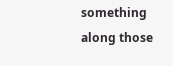something along those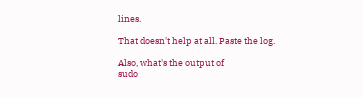lines.

That doesn't help at all. Paste the log.

Also, what's the output of
sudo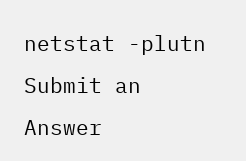netstat -plutn
Submit an Answer